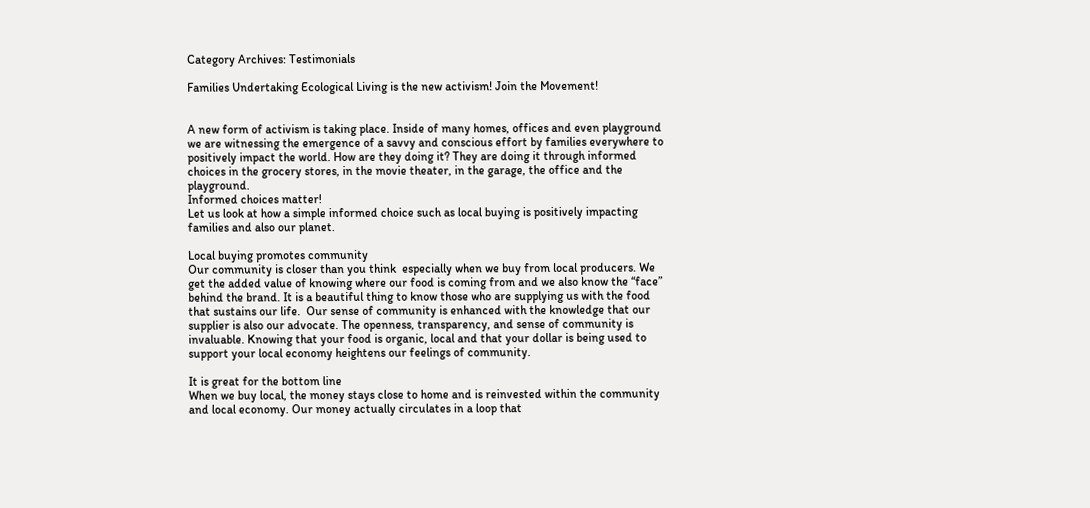Category Archives: Testimonials

Families Undertaking Ecological Living is the new activism! Join the Movement!


A new form of activism is taking place. Inside of many homes, offices and even playground we are witnessing the emergence of a savvy and conscious effort by families everywhere to positively impact the world. How are they doing it? They are doing it through informed choices in the grocery stores, in the movie theater, in the garage, the office and the playground.
Informed choices matter!
Let us look at how a simple informed choice such as local buying is positively impacting families and also our planet.

Local buying promotes community
Our community is closer than you think  especially when we buy from local producers. We get the added value of knowing where our food is coming from and we also know the “face” behind the brand. It is a beautiful thing to know those who are supplying us with the food that sustains our life.  Our sense of community is enhanced with the knowledge that our supplier is also our advocate. The openness, transparency, and sense of community is invaluable. Knowing that your food is organic, local and that your dollar is being used to support your local economy heightens our feelings of community.

It is great for the bottom line
When we buy local, the money stays close to home and is reinvested within the community and local economy. Our money actually circulates in a loop that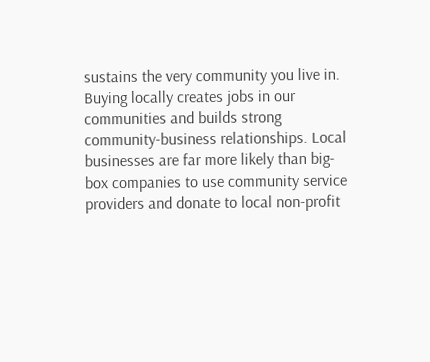sustains the very community you live in. Buying locally creates jobs in our communities and builds strong community-business relationships. Local businesses are far more likely than big-box companies to use community service providers and donate to local non-profit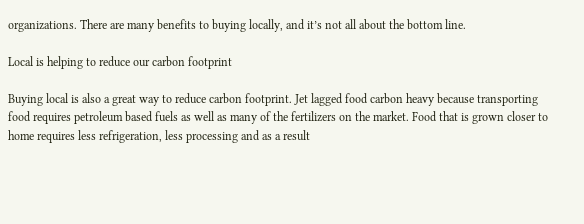organizations. There are many benefits to buying locally, and it’s not all about the bottom line.

Local is helping to reduce our carbon footprint

Buying local is also a great way to reduce carbon footprint. Jet lagged food carbon heavy because transporting food requires petroleum based fuels as well as many of the fertilizers on the market. Food that is grown closer to home requires less refrigeration, less processing and as a result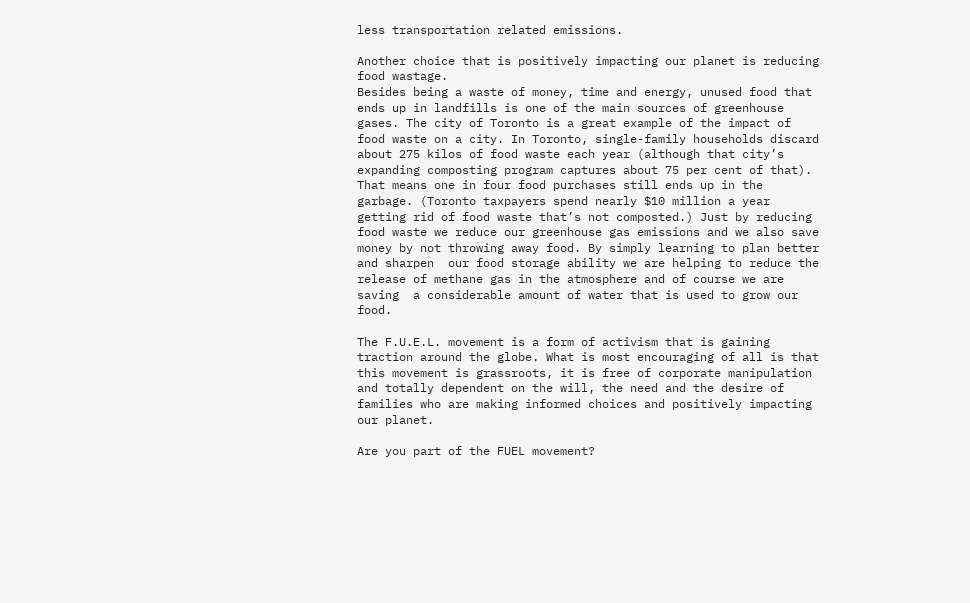less transportation related emissions.

Another choice that is positively impacting our planet is reducing food wastage.
Besides being a waste of money, time and energy, unused food that ends up in landfills is one of the main sources of greenhouse gases. The city of Toronto is a great example of the impact of food waste on a city. In Toronto, single-family households discard about 275 kilos of food waste each year (although that city’s expanding composting program captures about 75 per cent of that). That means one in four food purchases still ends up in the garbage. (Toronto taxpayers spend nearly $10 million a year getting rid of food waste that’s not composted.) Just by reducing food waste we reduce our greenhouse gas emissions and we also save money by not throwing away food. By simply learning to plan better and sharpen  our food storage ability we are helping to reduce the release of methane gas in the atmosphere and of course we are saving  a considerable amount of water that is used to grow our food.

The F.U.E.L. movement is a form of activism that is gaining traction around the globe. What is most encouraging of all is that this movement is grassroots, it is free of corporate manipulation and totally dependent on the will, the need and the desire of families who are making informed choices and positively impacting our planet.

Are you part of the FUEL movement?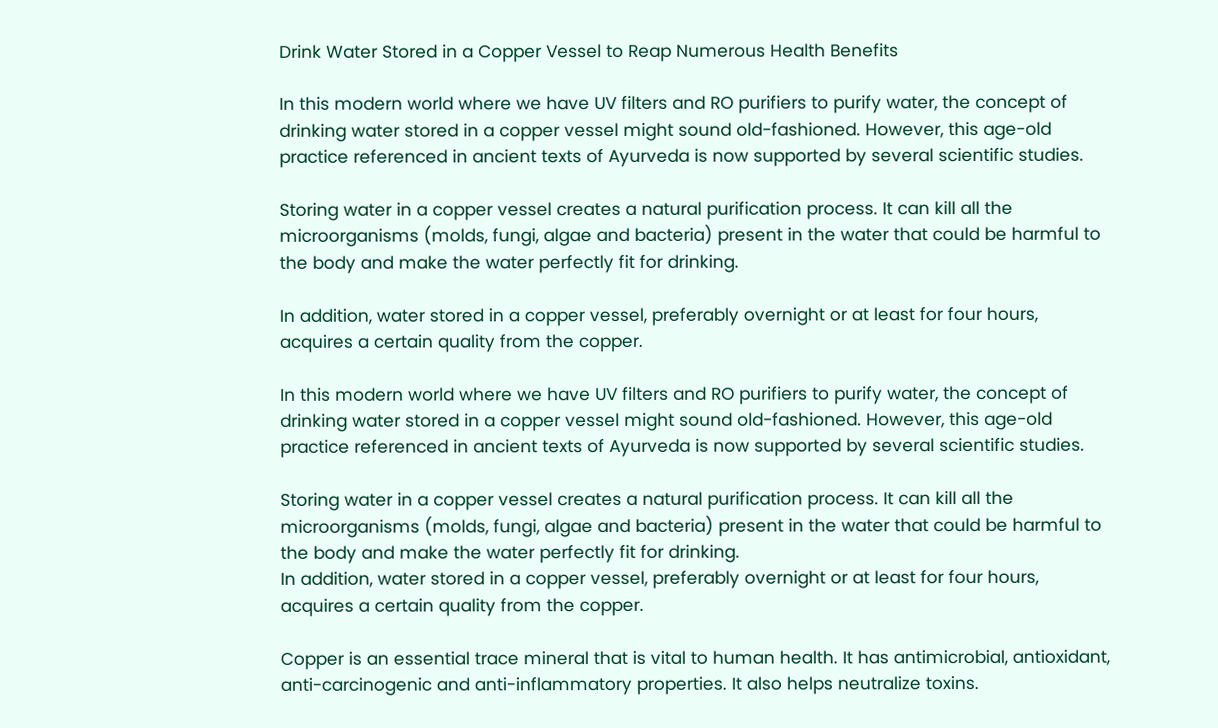Drink Water Stored in a Copper Vessel to Reap Numerous Health Benefits

In this modern world where we have UV filters and RO purifiers to purify water, the concept of drinking water stored in a copper vessel might sound old-fashioned. However, this age-old practice referenced in ancient texts of Ayurveda is now supported by several scientific studies.

Storing water in a copper vessel creates a natural purification process. It can kill all the microorganisms (molds, fungi, algae and bacteria) present in the water that could be harmful to the body and make the water perfectly fit for drinking.

In addition, water stored in a copper vessel, preferably overnight or at least for four hours, acquires a certain quality from the copper.

In this modern world where we have UV filters and RO purifiers to purify water, the concept of drinking water stored in a copper vessel might sound old-fashioned. However, this age-old practice referenced in ancient texts of Ayurveda is now supported by several scientific studies.

Storing water in a copper vessel creates a natural purification process. It can kill all the microorganisms (molds, fungi, algae and bacteria) present in the water that could be harmful to the body and make the water perfectly fit for drinking.
In addition, water stored in a copper vessel, preferably overnight or at least for four hours, acquires a certain quality from the copper.

Copper is an essential trace mineral that is vital to human health. It has antimicrobial, antioxidant, anti-carcinogenic and anti-inflammatory properties. It also helps neutralize toxins.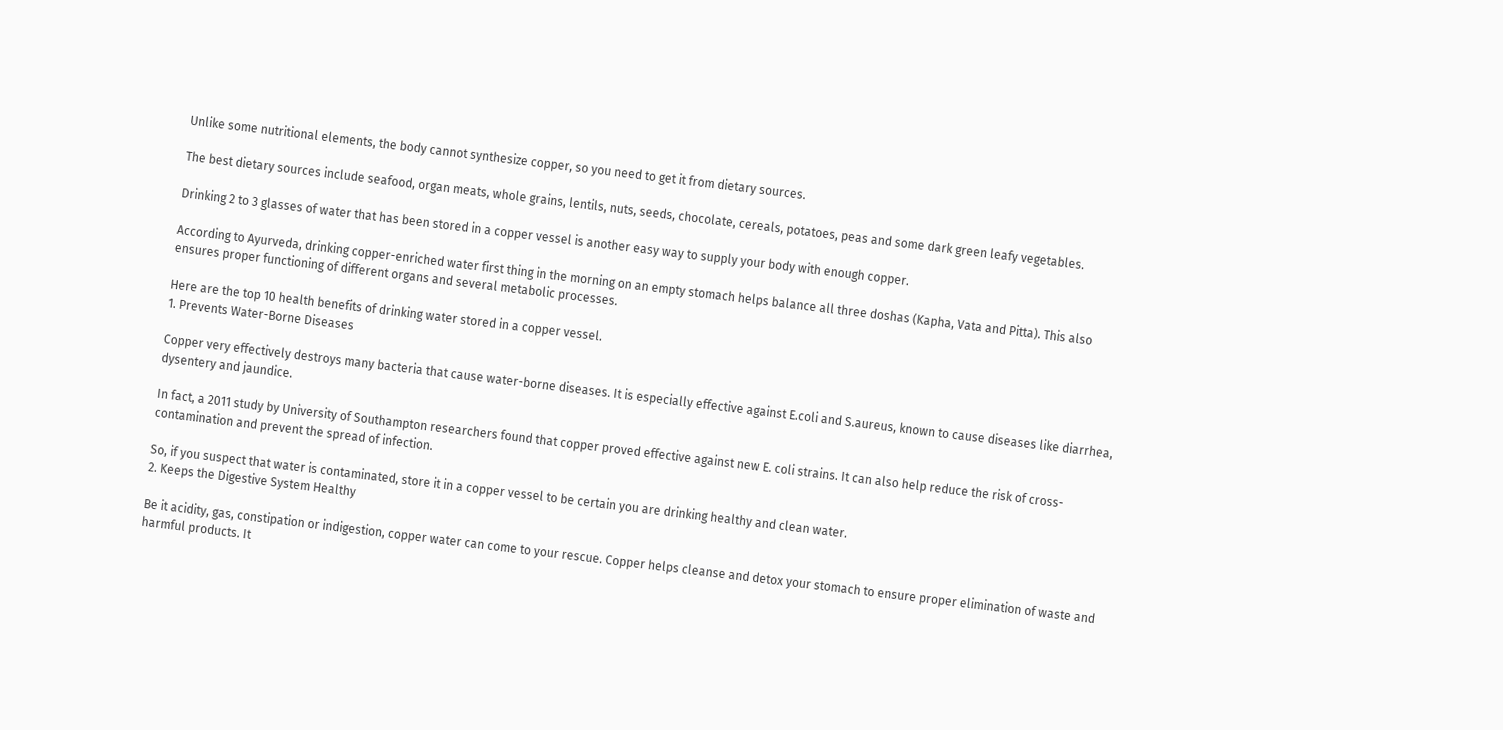Unlike some nutritional elements, the body cannot synthesize copper, so you need to get it from dietary sources.

The best dietary sources include seafood, organ meats, whole grains, lentils, nuts, seeds, chocolate, cereals, potatoes, peas and some dark green leafy vegetables.

Drinking 2 to 3 glasses of water that has been stored in a copper vessel is another easy way to supply your body with enough copper.

According to Ayurveda, drinking copper-enriched water first thing in the morning on an empty stomach helps balance all three doshas (Kapha, Vata and Pitta). This also ensures proper functioning of different organs and several metabolic processes.

Here are the top 10 health benefits of drinking water stored in a copper vessel.
1. Prevents Water-Borne Diseases

Copper very effectively destroys many bacteria that cause water-borne diseases. It is especially effective against E.coli and S.aureus, known to cause diseases like diarrhea, dysentery and jaundice.

In fact, a 2011 study by University of Southampton researchers found that copper proved effective against new E. coli strains. It can also help reduce the risk of cross-contamination and prevent the spread of infection.

So, if you suspect that water is contaminated, store it in a copper vessel to be certain you are drinking healthy and clean water.
2. Keeps the Digestive System Healthy

Be it acidity, gas, constipation or indigestion, copper water can come to your rescue. Copper helps cleanse and detox your stomach to ensure proper elimination of waste and harmful products. It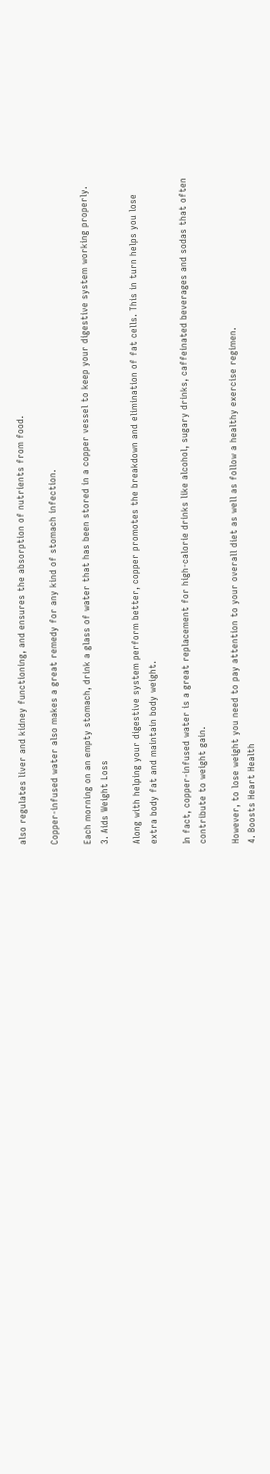also regulates liver and kidney functioning, and ensures the absorption of nutrients from food.

Copper-infused water also makes a great remedy for any kind of stomach infection.

Each morning on an empty stomach, drink a glass of water that has been stored in a copper vessel to keep your digestive system working properly.
3. Aids Weight Loss

Along with helping your digestive system perform better, copper promotes the breakdown and elimination of fat cells. This in turn helps you lose extra body fat and maintain body weight.

In fact, copper-infused water is a great replacement for high-calorie drinks like alcohol, sugary drinks, caffeinated beverages and sodas that often contribute to weight gain.

However, to lose weight you need to pay attention to your overall diet as well as follow a healthy exercise regimen.
4. Boosts Heart Health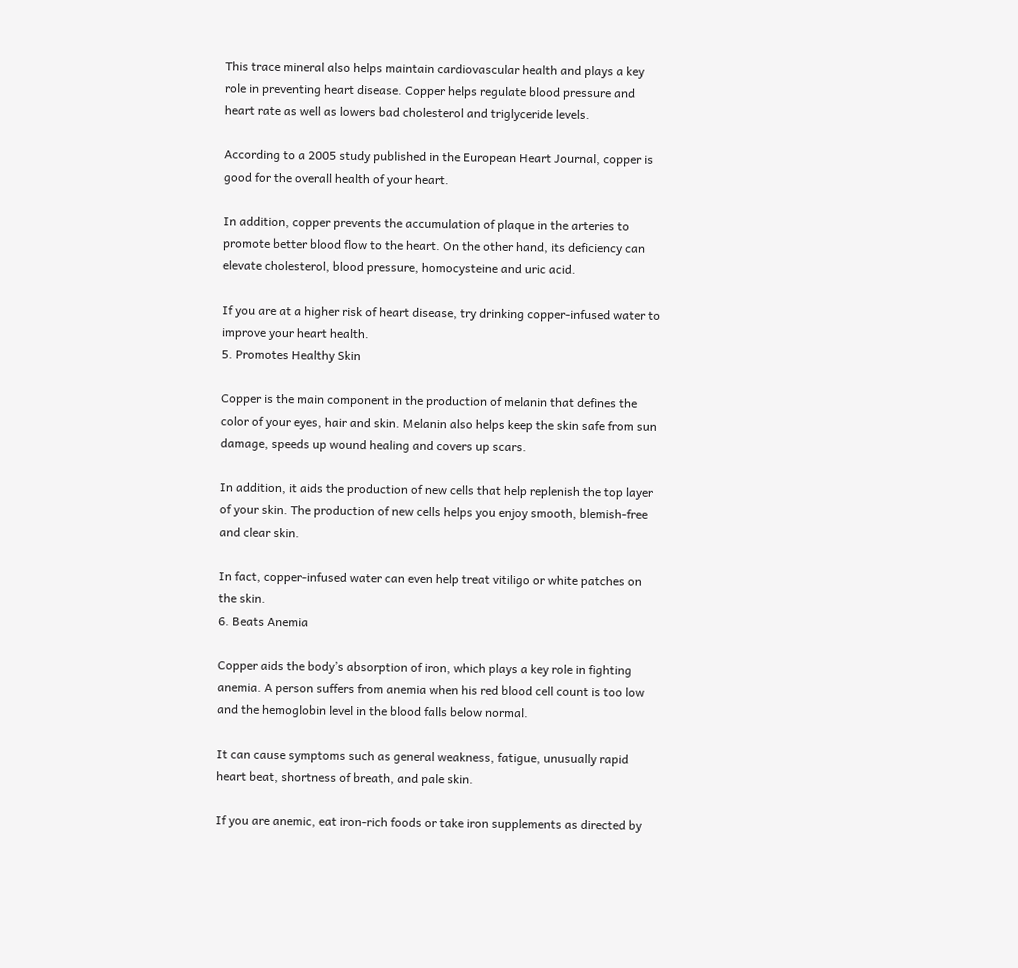This trace mineral also helps maintain cardiovascular health and plays a key role in preventing heart disease. Copper helps regulate blood pressure and heart rate as well as lowers bad cholesterol and triglyceride levels.

According to a 2005 study published in the European Heart Journal, copper is good for the overall health of your heart.

In addition, copper prevents the accumulation of plaque in the arteries to promote better blood flow to the heart. On the other hand, its deficiency can elevate cholesterol, blood pressure, homocysteine and uric acid.

If you are at a higher risk of heart disease, try drinking copper-infused water to improve your heart health.
5. Promotes Healthy Skin

Copper is the main component in the production of melanin that defines the color of your eyes, hair and skin. Melanin also helps keep the skin safe from sun damage, speeds up wound healing and covers up scars.

In addition, it aids the production of new cells that help replenish the top layer of your skin. The production of new cells helps you enjoy smooth, blemish-free and clear skin.

In fact, copper-infused water can even help treat vitiligo or white patches on the skin.
6. Beats Anemia

Copper aids the body’s absorption of iron, which plays a key role in fighting anemia. A person suffers from anemia when his red blood cell count is too low and the hemoglobin level in the blood falls below normal.

It can cause symptoms such as general weakness, fatigue, unusually rapid heart beat, shortness of breath, and pale skin.

If you are anemic, eat iron-rich foods or take iron supplements as directed by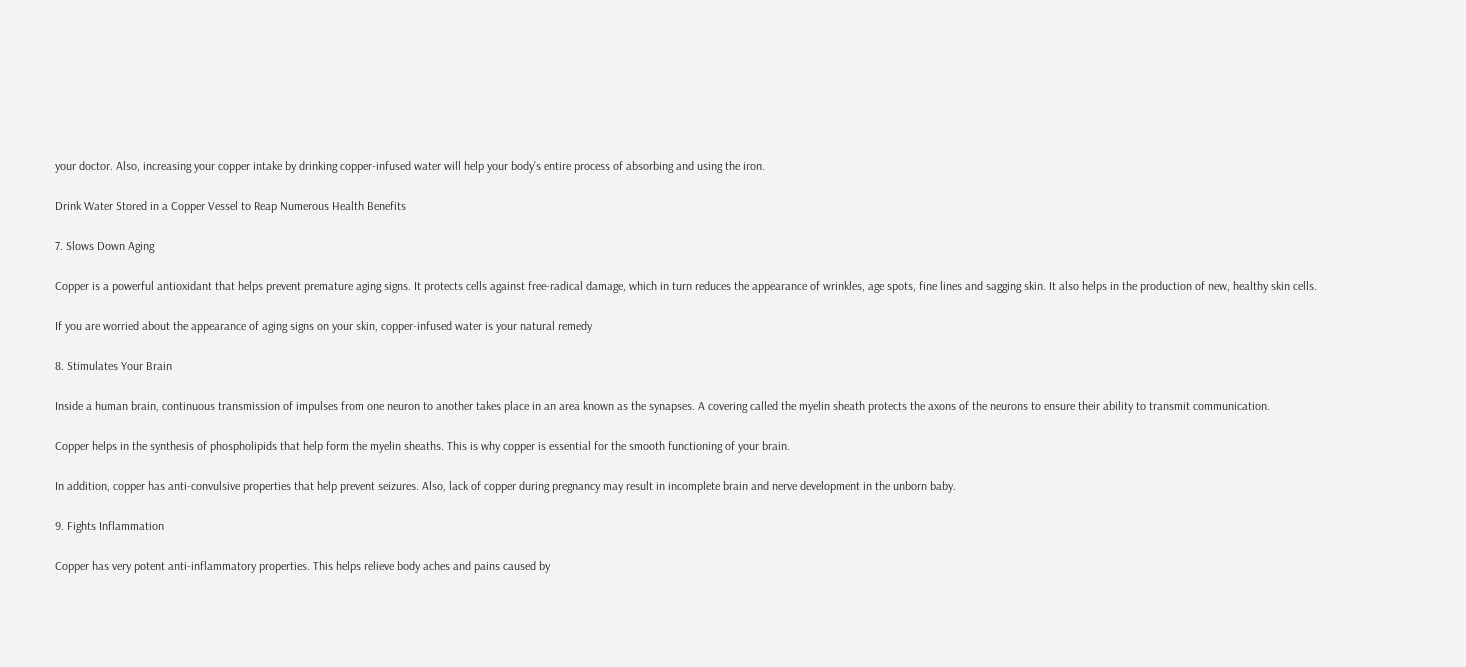your doctor. Also, increasing your copper intake by drinking copper-infused water will help your body’s entire process of absorbing and using the iron.

Drink Water Stored in a Copper Vessel to Reap Numerous Health Benefits

7. Slows Down Aging

Copper is a powerful antioxidant that helps prevent premature aging signs. It protects cells against free-radical damage, which in turn reduces the appearance of wrinkles, age spots, fine lines and sagging skin. It also helps in the production of new, healthy skin cells.

If you are worried about the appearance of aging signs on your skin, copper-infused water is your natural remedy

8. Stimulates Your Brain

Inside a human brain, continuous transmission of impulses from one neuron to another takes place in an area known as the synapses. A covering called the myelin sheath protects the axons of the neurons to ensure their ability to transmit communication.

Copper helps in the synthesis of phospholipids that help form the myelin sheaths. This is why copper is essential for the smooth functioning of your brain.

In addition, copper has anti-convulsive properties that help prevent seizures. Also, lack of copper during pregnancy may result in incomplete brain and nerve development in the unborn baby.

9. Fights Inflammation

Copper has very potent anti-inflammatory properties. This helps relieve body aches and pains caused by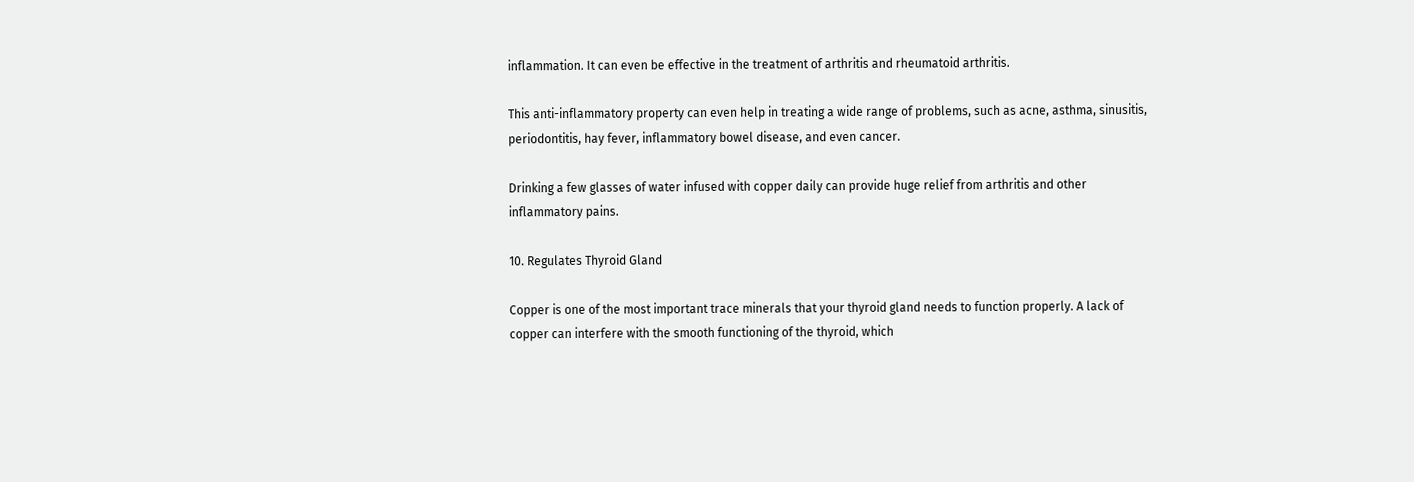inflammation. It can even be effective in the treatment of arthritis and rheumatoid arthritis.

This anti-inflammatory property can even help in treating a wide range of problems, such as acne, asthma, sinusitis, periodontitis, hay fever, inflammatory bowel disease, and even cancer.

Drinking a few glasses of water infused with copper daily can provide huge relief from arthritis and other inflammatory pains.

10. Regulates Thyroid Gland

Copper is one of the most important trace minerals that your thyroid gland needs to function properly. A lack of copper can interfere with the smooth functioning of the thyroid, which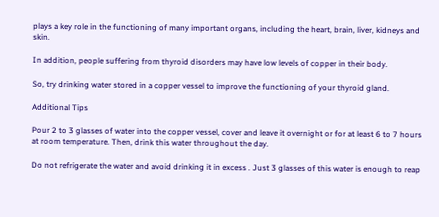plays a key role in the functioning of many important organs, including the heart, brain, liver, kidneys and skin.

In addition, people suffering from thyroid disorders may have low levels of copper in their body.

So, try drinking water stored in a copper vessel to improve the functioning of your thyroid gland.

Additional Tips

Pour 2 to 3 glasses of water into the copper vessel, cover and leave it overnight or for at least 6 to 7 hours at room temperature. Then, drink this water throughout the day.

Do not refrigerate the water and avoid drinking it in excess . Just 3 glasses of this water is enough to reap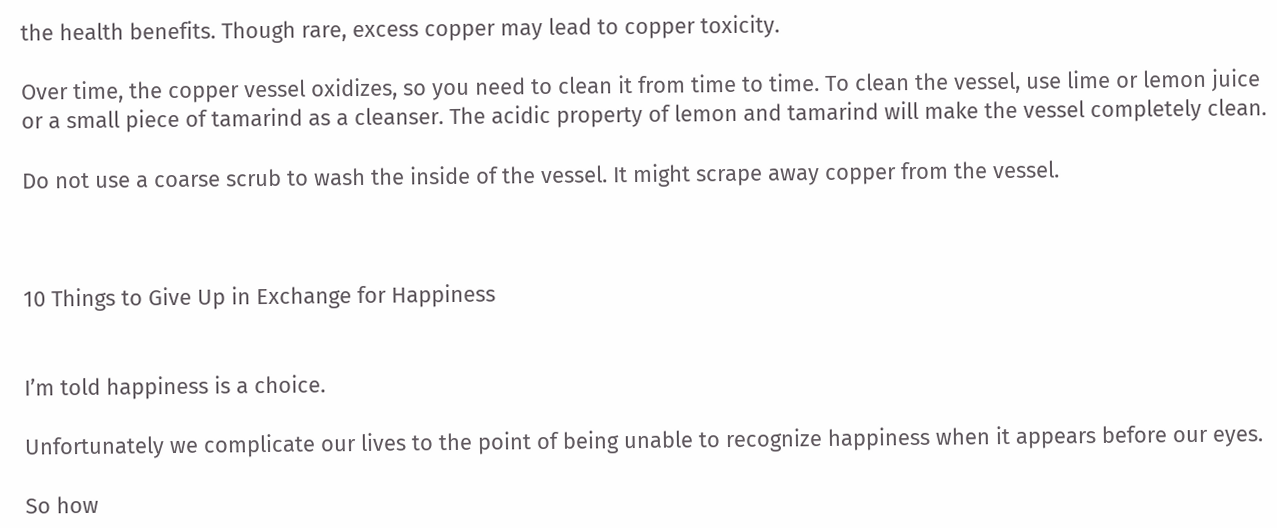the health benefits. Though rare, excess copper may lead to copper toxicity.

Over time, the copper vessel oxidizes, so you need to clean it from time to time. To clean the vessel, use lime or lemon juice or a small piece of tamarind as a cleanser. The acidic property of lemon and tamarind will make the vessel completely clean.

Do not use a coarse scrub to wash the inside of the vessel. It might scrape away copper from the vessel.



10 Things to Give Up in Exchange for Happiness


I’m told happiness is a choice.

Unfortunately we complicate our lives to the point of being unable to recognize happiness when it appears before our eyes.

So how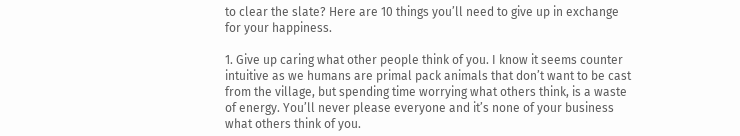to clear the slate? Here are 10 things you’ll need to give up in exchange for your happiness.

1. Give up caring what other people think of you. I know it seems counter intuitive as we humans are primal pack animals that don’t want to be cast from the village, but spending time worrying what others think, is a waste of energy. You’ll never please everyone and it’s none of your business what others think of you.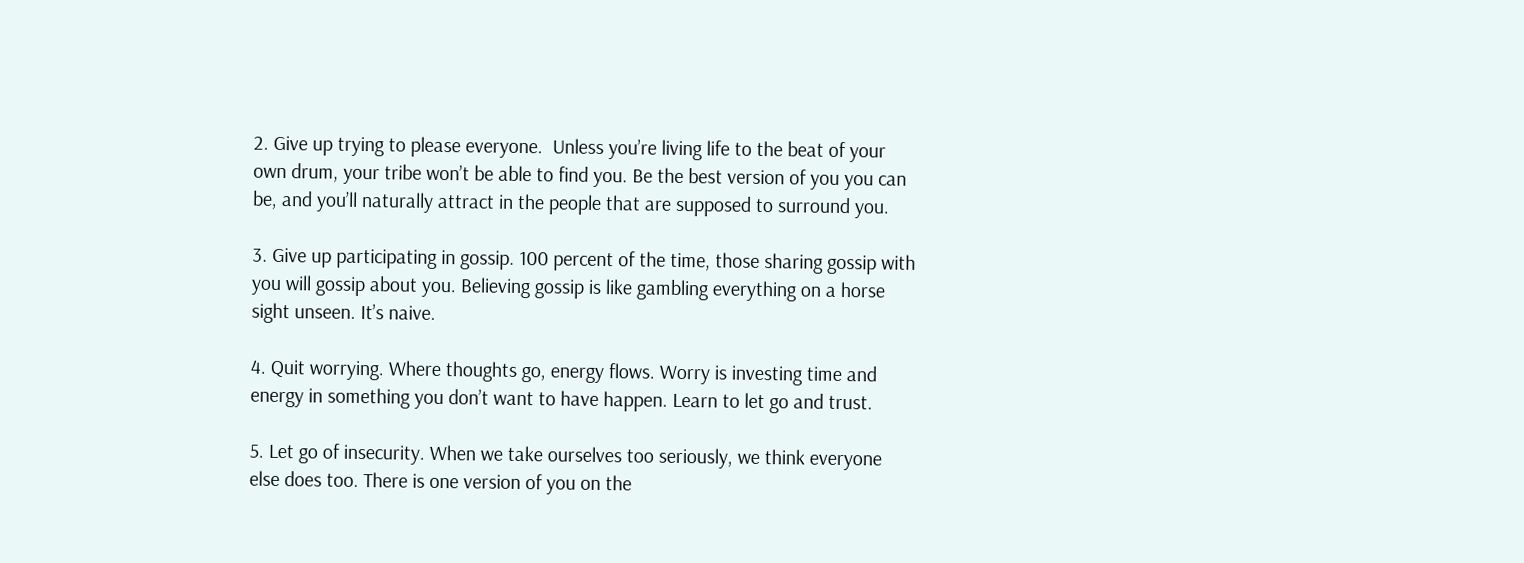2. Give up trying to please everyone.  Unless you’re living life to the beat of your own drum, your tribe won’t be able to find you. Be the best version of you you can be, and you’ll naturally attract in the people that are supposed to surround you.

3. Give up participating in gossip. 100 percent of the time, those sharing gossip with you will gossip about you. Believing gossip is like gambling everything on a horse sight unseen. It’s naive.

4. Quit worrying. Where thoughts go, energy flows. Worry is investing time and energy in something you don’t want to have happen. Learn to let go and trust.

5. Let go of insecurity. When we take ourselves too seriously, we think everyone else does too. There is one version of you on the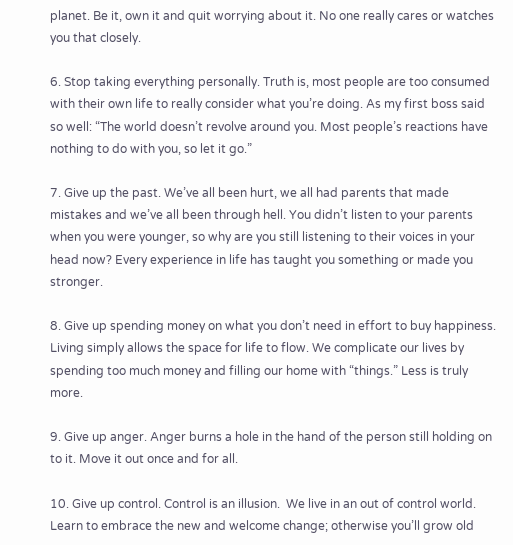planet. Be it, own it and quit worrying about it. No one really cares or watches you that closely.

6. Stop taking everything personally. Truth is, most people are too consumed with their own life to really consider what you’re doing. As my first boss said so well: “The world doesn’t revolve around you. Most people’s reactions have nothing to do with you, so let it go.”

7. Give up the past. We’ve all been hurt, we all had parents that made mistakes and we’ve all been through hell. You didn’t listen to your parents when you were younger, so why are you still listening to their voices in your head now? Every experience in life has taught you something or made you stronger.

8. Give up spending money on what you don’t need in effort to buy happiness. Living simply allows the space for life to flow. We complicate our lives by spending too much money and filling our home with “things.” Less is truly more.

9. Give up anger. Anger burns a hole in the hand of the person still holding on to it. Move it out once and for all.

10. Give up control. Control is an illusion.  We live in an out of control world.  Learn to embrace the new and welcome change; otherwise you’ll grow old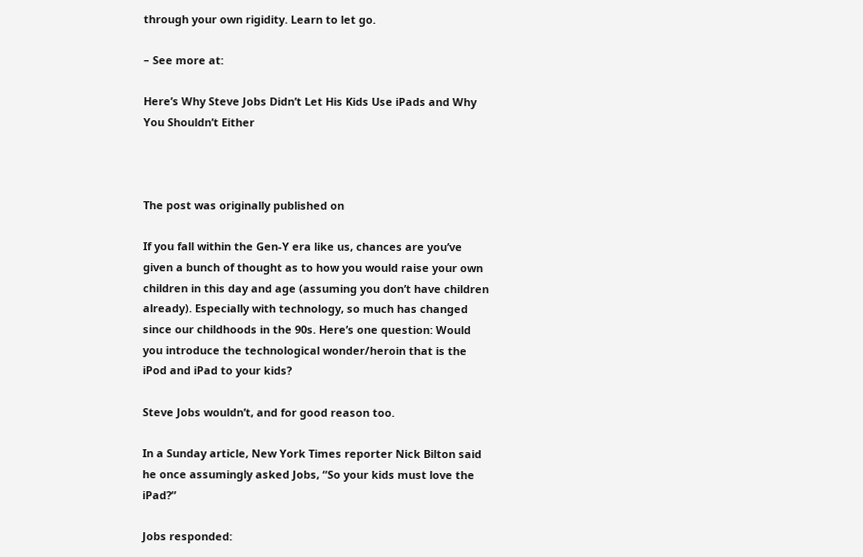through your own rigidity. Learn to let go.

– See more at:

Here’s Why Steve Jobs Didn’t Let His Kids Use iPads and Why You Shouldn’t Either



The post was originally published on

If you fall within the Gen-Y era like us, chances are you’ve given a bunch of thought as to how you would raise your own children in this day and age (assuming you don’t have children already). Especially with technology, so much has changed since our childhoods in the 90s. Here’s one question: Would you introduce the technological wonder/heroin that is the iPod and iPad to your kids?

Steve Jobs wouldn’t, and for good reason too.

In a Sunday article, New York Times reporter Nick Bilton said he once assumingly asked Jobs, “So your kids must love the iPad?”

Jobs responded: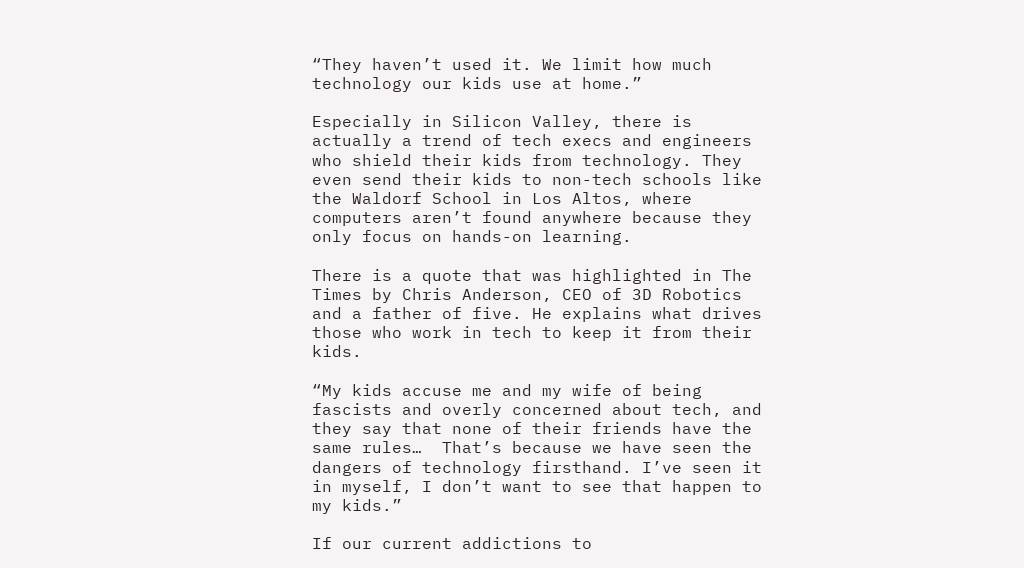“They haven’t used it. We limit how much technology our kids use at home.”

Especially in Silicon Valley, there is actually a trend of tech execs and engineers who shield their kids from technology. They even send their kids to non-tech schools like the Waldorf School in Los Altos, where computers aren’t found anywhere because they only focus on hands-on learning.

There is a quote that was highlighted in The Times by Chris Anderson, CEO of 3D Robotics and a father of five. He explains what drives those who work in tech to keep it from their kids.

“My kids accuse me and my wife of being fascists and overly concerned about tech, and they say that none of their friends have the same rules…  That’s because we have seen the dangers of technology firsthand. I’ve seen it in myself, I don’t want to see that happen to my kids.”

If our current addictions to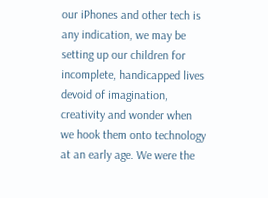our iPhones and other tech is any indication, we may be setting up our children for incomplete, handicapped lives devoid of imagination, creativity and wonder when we hook them onto technology at an early age. We were the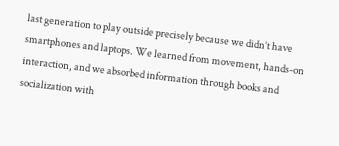last generation to play outside precisely because we didn’t have smartphones and laptops. We learned from movement, hands-on interaction, and we absorbed information through books and socialization with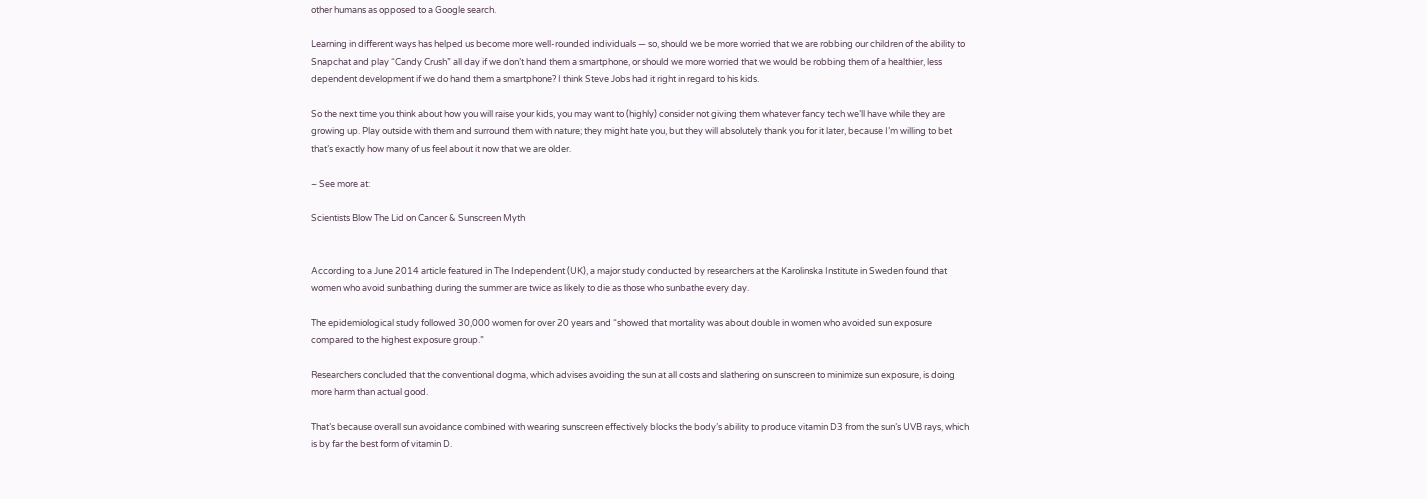other humans as opposed to a Google search.

Learning in different ways has helped us become more well-rounded individuals — so, should we be more worried that we are robbing our children of the ability to Snapchat and play “Candy Crush” all day if we don’t hand them a smartphone, or should we more worried that we would be robbing them of a healthier, less dependent development if we do hand them a smartphone? I think Steve Jobs had it right in regard to his kids.

So the next time you think about how you will raise your kids, you may want to (highly) consider not giving them whatever fancy tech we’ll have while they are growing up. Play outside with them and surround them with nature; they might hate you, but they will absolutely thank you for it later, because I’m willing to bet that’s exactly how many of us feel about it now that we are older.

– See more at:

Scientists Blow The Lid on Cancer & Sunscreen Myth


According to a June 2014 article featured in The Independent (UK), a major study conducted by researchers at the Karolinska Institute in Sweden found that women who avoid sunbathing during the summer are twice as likely to die as those who sunbathe every day.

The epidemiological study followed 30,000 women for over 20 years and “showed that mortality was about double in women who avoided sun exposure compared to the highest exposure group.”

Researchers concluded that the conventional dogma, which advises avoiding the sun at all costs and slathering on sunscreen to minimize sun exposure, is doing more harm than actual good.

That’s because overall sun avoidance combined with wearing sunscreen effectively blocks the body’s ability to produce vitamin D3 from the sun’s UVB rays, which is by far the best form of vitamin D.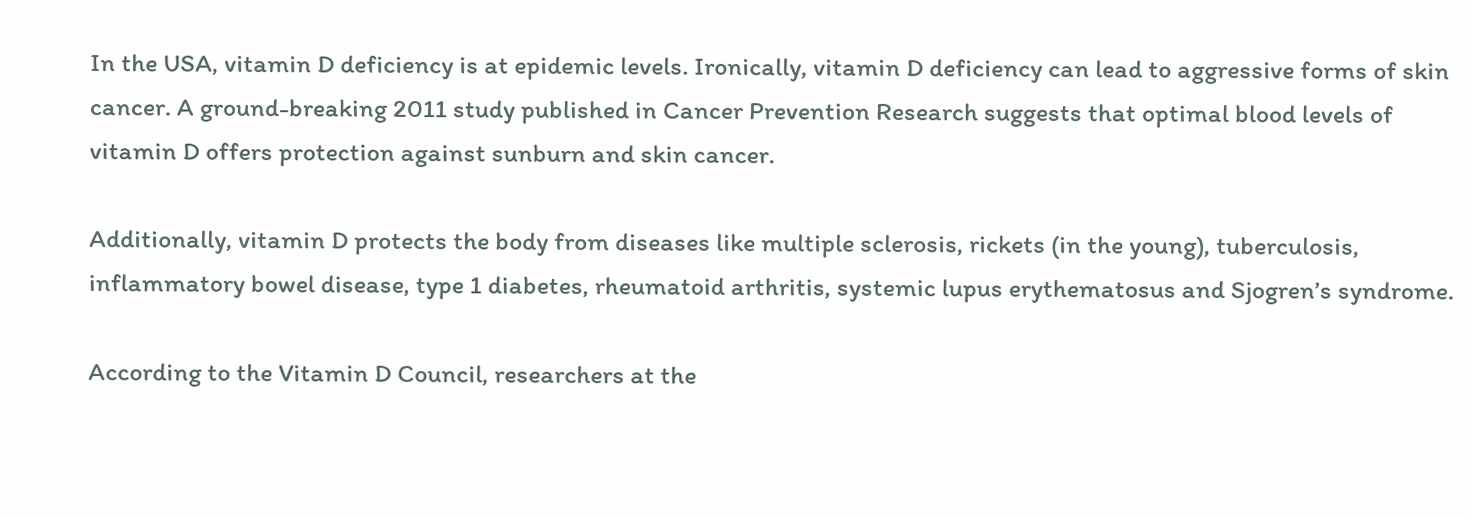In the USA, vitamin D deficiency is at epidemic levels. Ironically, vitamin D deficiency can lead to aggressive forms of skin cancer. A ground-breaking 2011 study published in Cancer Prevention Research suggests that optimal blood levels of vitamin D offers protection against sunburn and skin cancer.

Additionally, vitamin D protects the body from diseases like multiple sclerosis, rickets (in the young), tuberculosis, inflammatory bowel disease, type 1 diabetes, rheumatoid arthritis, systemic lupus erythematosus and Sjogren’s syndrome.

According to the Vitamin D Council, researchers at the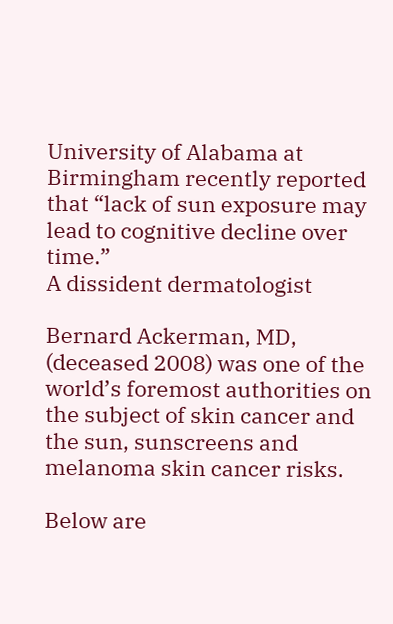University of Alabama at Birmingham recently reported that “lack of sun exposure may lead to cognitive decline over time.”
A dissident dermatologist

Bernard Ackerman, MD, (deceased 2008) was one of the world’s foremost authorities on the subject of skin cancer and the sun, sunscreens and melanoma skin cancer risks.

Below are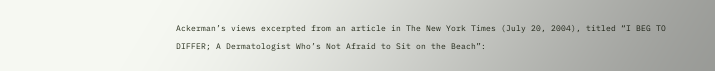Ackerman’s views excerpted from an article in The New York Times (July 20, 2004), titled “I BEG TO DIFFER; A Dermatologist Who’s Not Afraid to Sit on the Beach”: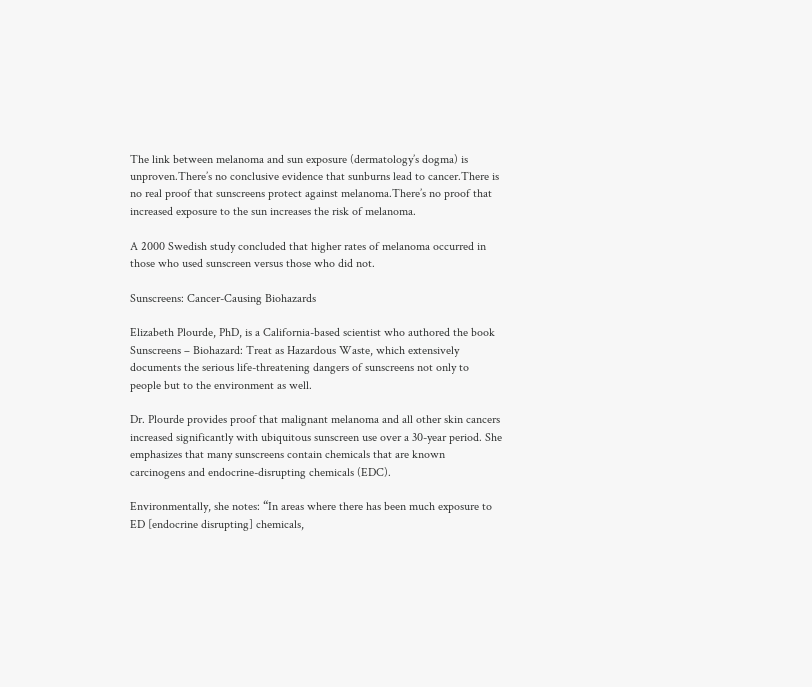The link between melanoma and sun exposure (dermatology’s dogma) is unproven.There’s no conclusive evidence that sunburns lead to cancer.There is no real proof that sunscreens protect against melanoma.There’s no proof that increased exposure to the sun increases the risk of melanoma.

A 2000 Swedish study concluded that higher rates of melanoma occurred in those who used sunscreen versus those who did not.

Sunscreens: Cancer-Causing Biohazards

Elizabeth Plourde, PhD, is a California-based scientist who authored the book Sunscreens – Biohazard: Treat as Hazardous Waste, which extensively documents the serious life-threatening dangers of sunscreens not only to people but to the environment as well.

Dr. Plourde provides proof that malignant melanoma and all other skin cancers increased significantly with ubiquitous sunscreen use over a 30-year period. She emphasizes that many sunscreens contain chemicals that are known carcinogens and endocrine-disrupting chemicals (EDC).

Environmentally, she notes: “In areas where there has been much exposure to ED [endocrine disrupting] chemicals,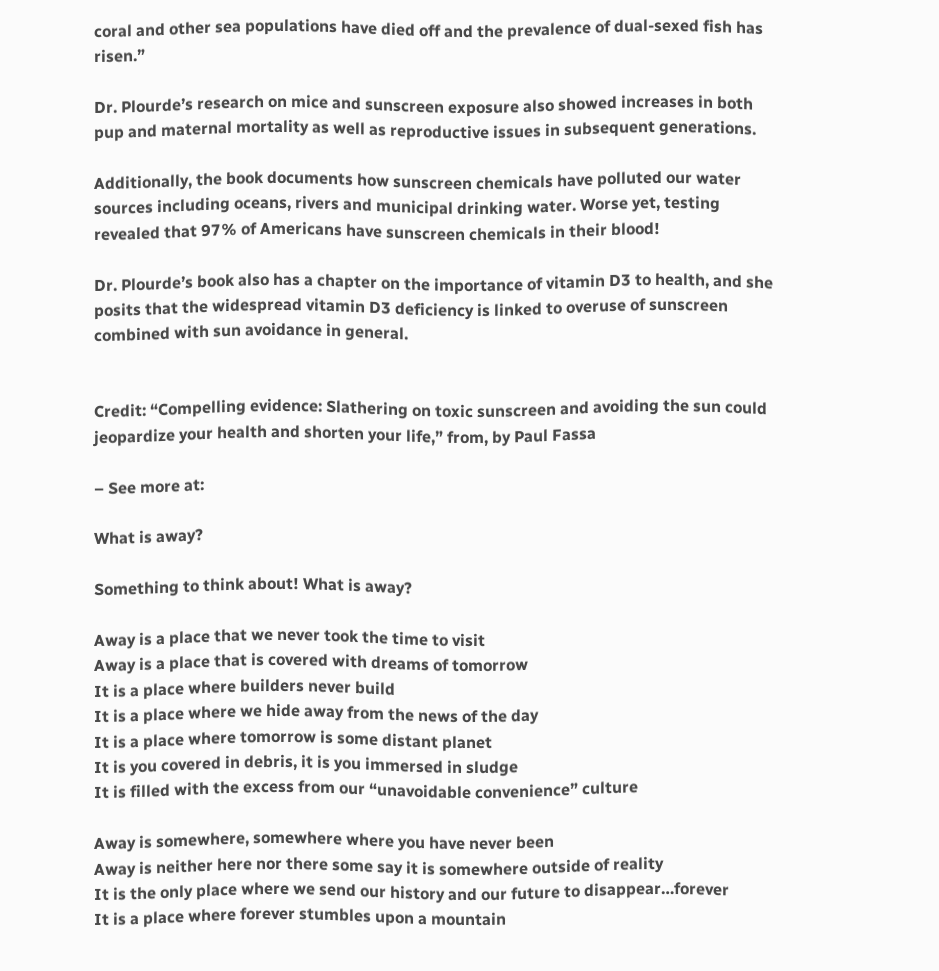coral and other sea populations have died off and the prevalence of dual-sexed fish has risen.”

Dr. Plourde’s research on mice and sunscreen exposure also showed increases in both pup and maternal mortality as well as reproductive issues in subsequent generations.

Additionally, the book documents how sunscreen chemicals have polluted our water sources including oceans, rivers and municipal drinking water. Worse yet, testing revealed that 97% of Americans have sunscreen chemicals in their blood!

Dr. Plourde’s book also has a chapter on the importance of vitamin D3 to health, and she posits that the widespread vitamin D3 deficiency is linked to overuse of sunscreen combined with sun avoidance in general.


Credit: “Compelling evidence: Slathering on toxic sunscreen and avoiding the sun could jeopardize your health and shorten your life,” from, by Paul Fassa

– See more at:

What is away?

Something to think about! What is away?

Away is a place that we never took the time to visit
Away is a place that is covered with dreams of tomorrow
It is a place where builders never build
It is a place where we hide away from the news of the day
It is a place where tomorrow is some distant planet
It is you covered in debris, it is you immersed in sludge
It is filled with the excess from our “unavoidable convenience” culture

Away is somewhere, somewhere where you have never been
Away is neither here nor there some say it is somewhere outside of reality
It is the only place where we send our history and our future to disappear…forever
It is a place where forever stumbles upon a mountain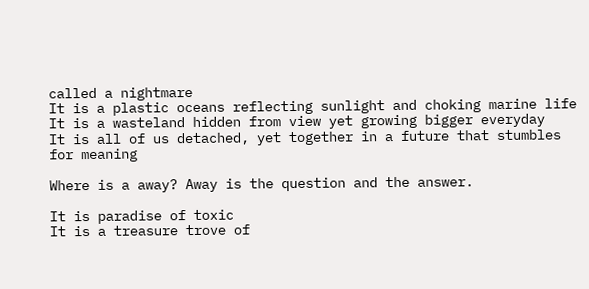called a nightmare
It is a plastic oceans reflecting sunlight and choking marine life
It is a wasteland hidden from view yet growing bigger everyday
It is all of us detached, yet together in a future that stumbles for meaning

Where is a away? Away is the question and the answer.

It is paradise of toxic
It is a treasure trove of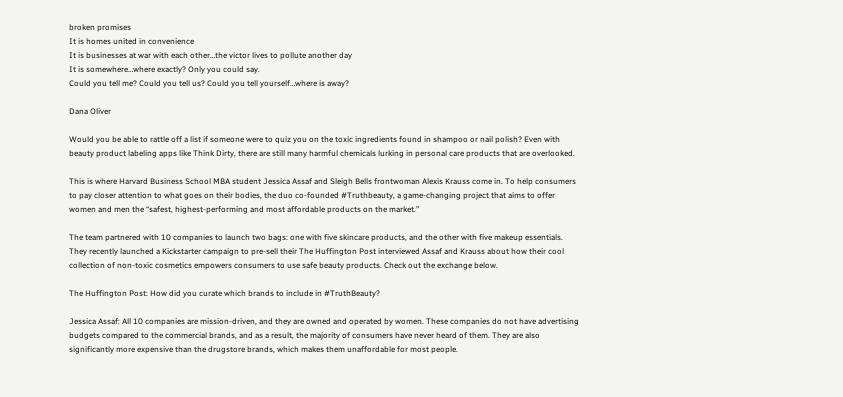broken promises
It is homes united in convenience
It is businesses at war with each other…the victor lives to pollute another day
It is somewhere…where exactly? Only you could say.
Could you tell me? Could you tell us? Could you tell yourself…where is away?

Dana Oliver

Would you be able to rattle off a list if someone were to quiz you on the toxic ingredients found in shampoo or nail polish? Even with beauty product labeling apps like Think Dirty, there are still many harmful chemicals lurking in personal care products that are overlooked.

This is where Harvard Business School MBA student Jessica Assaf and Sleigh Bells frontwoman Alexis Krauss come in. To help consumers to pay closer attention to what goes on their bodies, the duo co-founded #Truthbeauty, a game-changing project that aims to offer women and men the “safest, highest-performing and most affordable products on the market.”

The team partnered with 10 companies to launch two bags: one with five skincare products, and the other with five makeup essentials. They recently launched a Kickstarter campaign to pre-sell their The Huffington Post interviewed Assaf and Krauss about how their cool collection of non-toxic cosmetics empowers consumers to use safe beauty products. Check out the exchange below.

The Huffington Post: How did you curate which brands to include in #TruthBeauty?

Jessica Assaf: All 10 companies are mission-driven, and they are owned and operated by women. These companies do not have advertising budgets compared to the commercial brands, and as a result, the majority of consumers have never heard of them. They are also significantly more expensive than the drugstore brands, which makes them unaffordable for most people.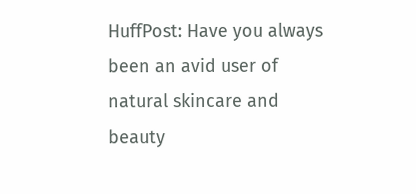HuffPost: Have you always been an avid user of natural skincare and beauty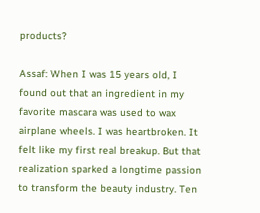products?

Assaf: When I was 15 years old, I found out that an ingredient in my favorite mascara was used to wax airplane wheels. I was heartbroken. It felt like my first real breakup. But that realization sparked a longtime passion to transform the beauty industry. Ten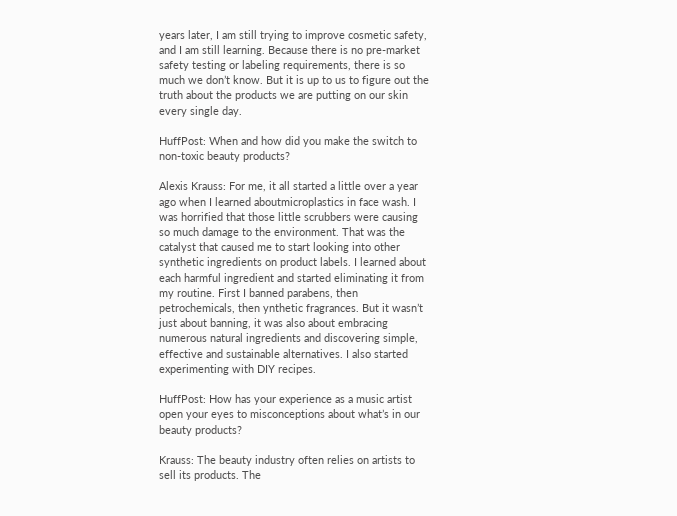years later, I am still trying to improve cosmetic safety, and I am still learning. Because there is no pre-market safety testing or labeling requirements, there is so much we don’t know. But it is up to us to figure out the truth about the products we are putting on our skin every single day.

HuffPost: When and how did you make the switch to non-toxic beauty products?

Alexis Krauss: For me, it all started a little over a year ago when I learned aboutmicroplastics in face wash. I was horrified that those little scrubbers were causing so much damage to the environment. That was the catalyst that caused me to start looking into other synthetic ingredients on product labels. I learned about each harmful ingredient and started eliminating it from my routine. First I banned parabens, then petrochemicals, then ynthetic fragrances. But it wasn’t just about banning, it was also about embracing numerous natural ingredients and discovering simple, effective and sustainable alternatives. I also started experimenting with DIY recipes.

HuffPost: How has your experience as a music artist open your eyes to misconceptions about what’s in our beauty products?

Krauss: The beauty industry often relies on artists to sell its products. The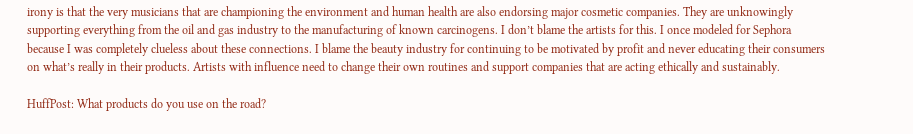irony is that the very musicians that are championing the environment and human health are also endorsing major cosmetic companies. They are unknowingly supporting everything from the oil and gas industry to the manufacturing of known carcinogens. I don’t blame the artists for this. I once modeled for Sephora because I was completely clueless about these connections. I blame the beauty industry for continuing to be motivated by profit and never educating their consumers on what’s really in their products. Artists with influence need to change their own routines and support companies that are acting ethically and sustainably.

HuffPost: What products do you use on the road?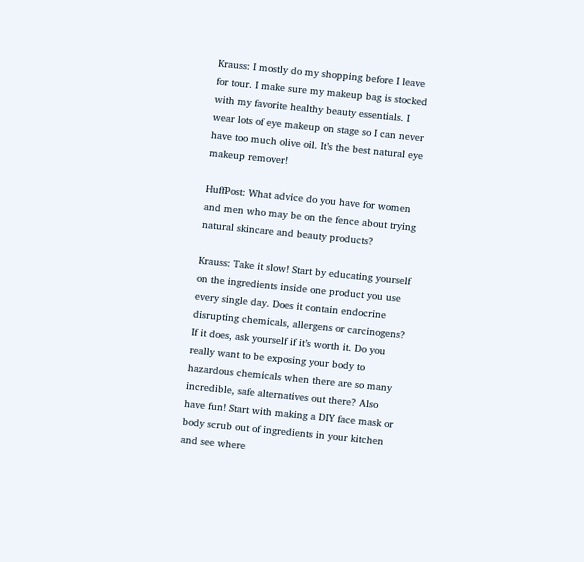Krauss: I mostly do my shopping before I leave for tour. I make sure my makeup bag is stocked with my favorite healthy beauty essentials. I wear lots of eye makeup on stage so I can never have too much olive oil. It’s the best natural eye makeup remover!

HuffPost: What advice do you have for women and men who may be on the fence about trying natural skincare and beauty products?

Krauss: Take it slow! Start by educating yourself on the ingredients inside one product you use every single day. Does it contain endocrine disrupting chemicals, allergens or carcinogens? If it does, ask yourself if it’s worth it. Do you really want to be exposing your body to hazardous chemicals when there are so many incredible, safe alternatives out there? Also have fun! Start with making a DIY face mask or body scrub out of ingredients in your kitchen and see where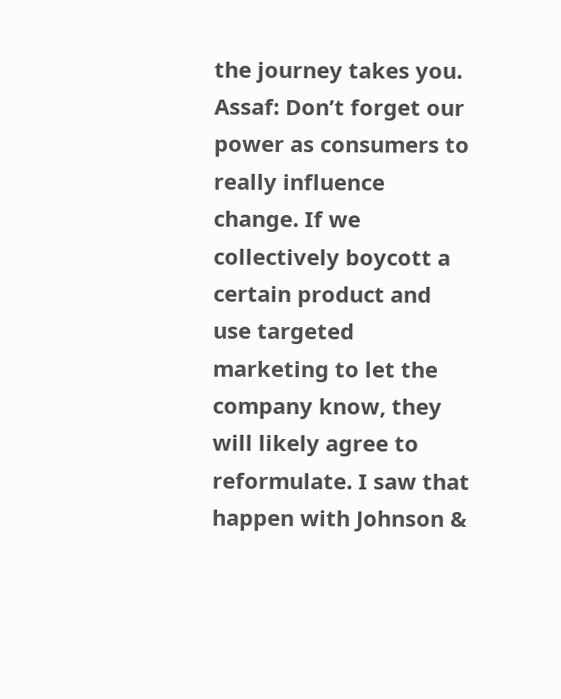the journey takes you. Assaf: Don’t forget our power as consumers to really influence change. If we collectively boycott a certain product and use targeted marketing to let the company know, they will likely agree to reformulate. I saw that happen with Johnson &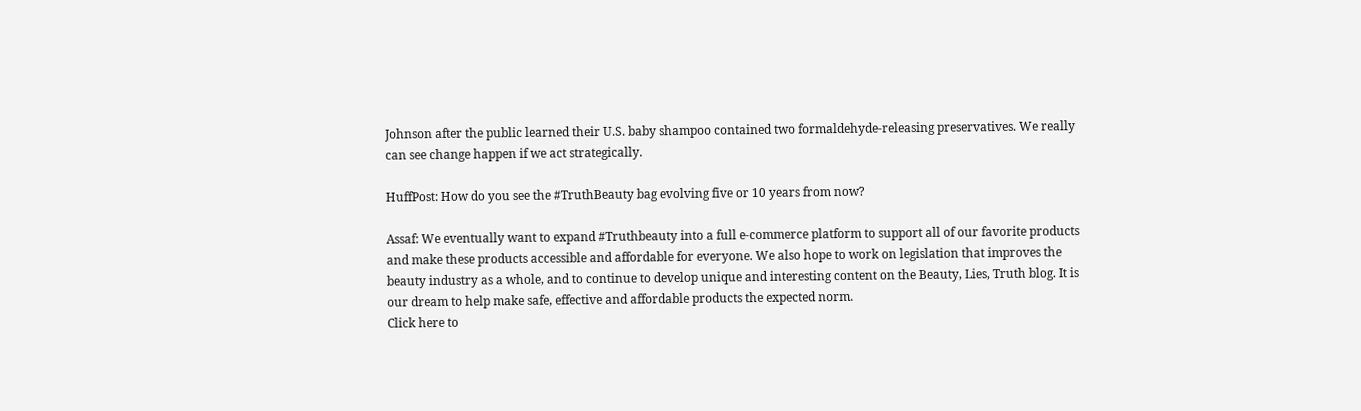Johnson after the public learned their U.S. baby shampoo contained two formaldehyde-releasing preservatives. We really can see change happen if we act strategically.

HuffPost: How do you see the #TruthBeauty bag evolving five or 10 years from now?

Assaf: We eventually want to expand #Truthbeauty into a full e-commerce platform to support all of our favorite products and make these products accessible and affordable for everyone. We also hope to work on legislation that improves the beauty industry as a whole, and to continue to develop unique and interesting content on the Beauty, Lies, Truth blog. It is our dream to help make safe, effective and affordable products the expected norm.
Click here to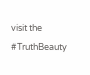visit the #TruthBeauty